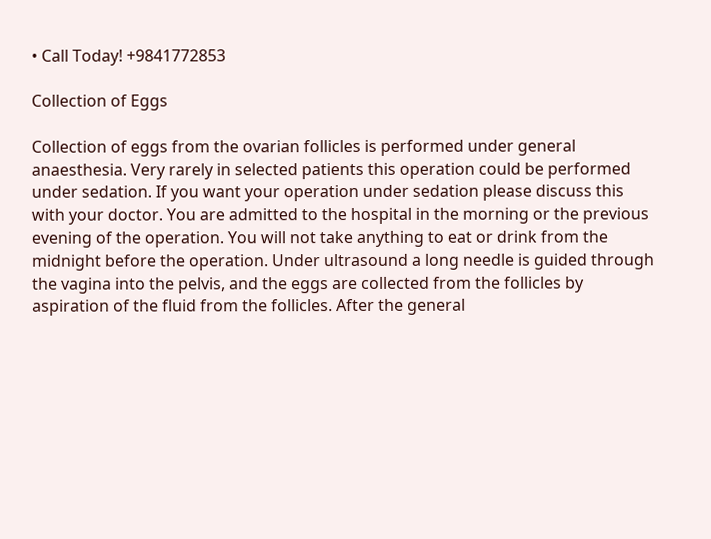• Call Today! +9841772853

Collection of Eggs

Collection of eggs from the ovarian follicles is performed under general anaesthesia. Very rarely in selected patients this operation could be performed under sedation. If you want your operation under sedation please discuss this with your doctor. You are admitted to the hospital in the morning or the previous evening of the operation. You will not take anything to eat or drink from the midnight before the operation. Under ultrasound a long needle is guided through the vagina into the pelvis, and the eggs are collected from the follicles by aspiration of the fluid from the follicles. After the general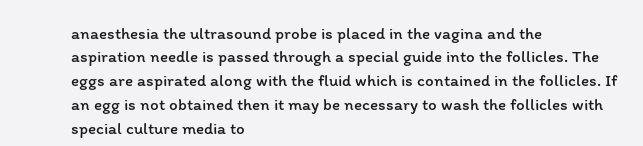anaesthesia the ultrasound probe is placed in the vagina and the aspiration needle is passed through a special guide into the follicles. The eggs are aspirated along with the fluid which is contained in the follicles. If an egg is not obtained then it may be necessary to wash the follicles with special culture media to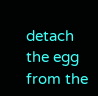detach the egg from the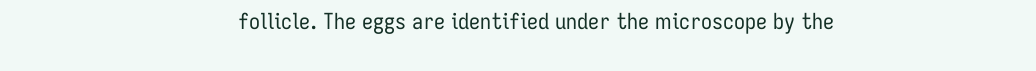follicle. The eggs are identified under the microscope by the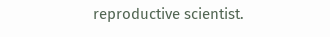reproductive scientist.